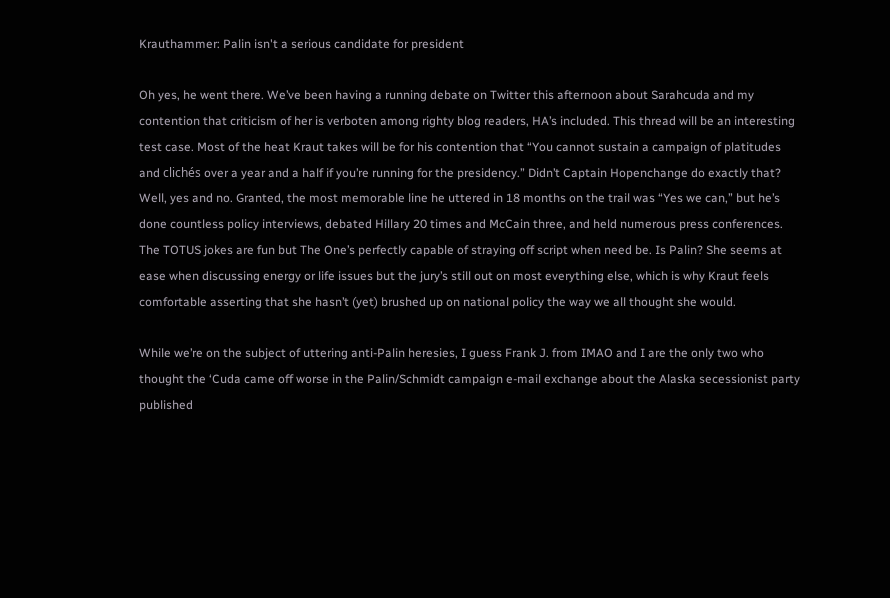Krauthammer: Palin isn't a serious candidate for president

Oh yes, he went there. We’ve been having a running debate on Twitter this afternoon about Sarahcuda and my contention that criticism of her is verboten among righty blog readers, HA’s included. This thread will be an interesting test case. Most of the heat Kraut takes will be for his contention that “You cannot sustain a campaign of platitudes and clichés over a year and a half if you’re running for the presidency.” Didn’t Captain Hopenchange do exactly that? Well, yes and no. Granted, the most memorable line he uttered in 18 months on the trail was “Yes we can,” but he’s done countless policy interviews, debated Hillary 20 times and McCain three, and held numerous press conferences. The TOTUS jokes are fun but The One’s perfectly capable of straying off script when need be. Is Palin? She seems at ease when discussing energy or life issues but the jury’s still out on most everything else, which is why Kraut feels comfortable asserting that she hasn’t (yet) brushed up on national policy the way we all thought she would.

While we’re on the subject of uttering anti-Palin heresies, I guess Frank J. from IMAO and I are the only two who thought the ‘Cuda came off worse in the Palin/Schmidt campaign e-mail exchange about the Alaska secessionist party published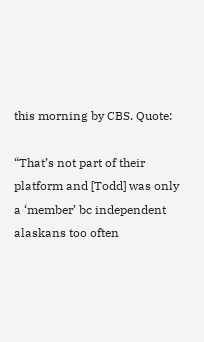this morning by CBS. Quote:

“That’s not part of their platform and [Todd] was only a ‘member’ bc independent alaskans too often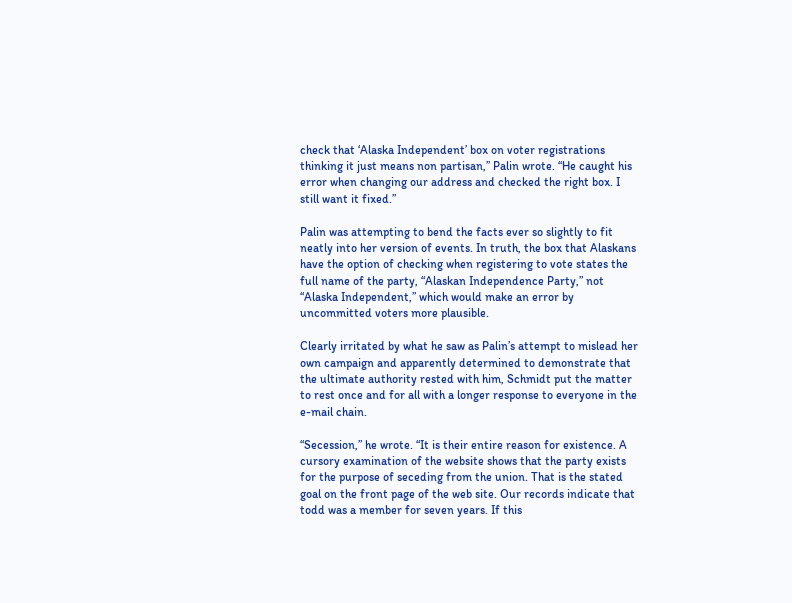check that ‘Alaska Independent’ box on voter registrations thinking it just means non partisan,” Palin wrote. “He caught his error when changing our address and checked the right box. I still want it fixed.”

Palin was attempting to bend the facts ever so slightly to fit neatly into her version of events. In truth, the box that Alaskans have the option of checking when registering to vote states the full name of the party, “Alaskan Independence Party,” not “Alaska Independent,” which would make an error by uncommitted voters more plausible.

Clearly irritated by what he saw as Palin’s attempt to mislead her own campaign and apparently determined to demonstrate that the ultimate authority rested with him, Schmidt put the matter to rest once and for all with a longer response to everyone in the e-mail chain.

“Secession,” he wrote. “It is their entire reason for existence. A cursory examination of the website shows that the party exists for the purpose of seceding from the union. That is the stated goal on the front page of the web site. Our records indicate that todd was a member for seven years. If this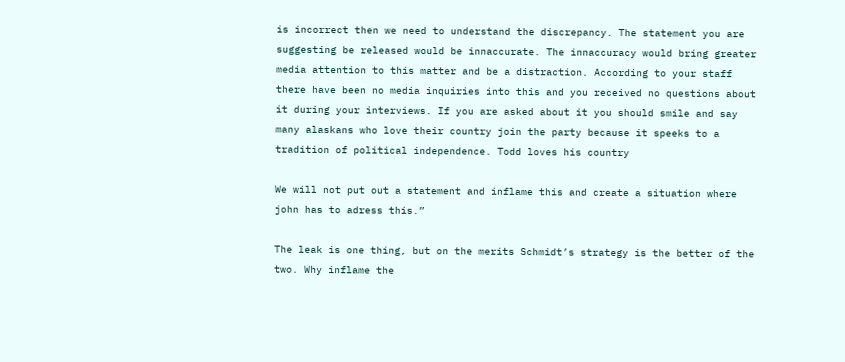is incorrect then we need to understand the discrepancy. The statement you are suggesting be released would be innaccurate. The innaccuracy would bring greater media attention to this matter and be a distraction. According to your staff there have been no media inquiries into this and you received no questions about it during your interviews. If you are asked about it you should smile and say many alaskans who love their country join the party because it speeks to a tradition of political independence. Todd loves his country

We will not put out a statement and inflame this and create a situation where john has to adress this.”

The leak is one thing, but on the merits Schmidt’s strategy is the better of the two. Why inflame the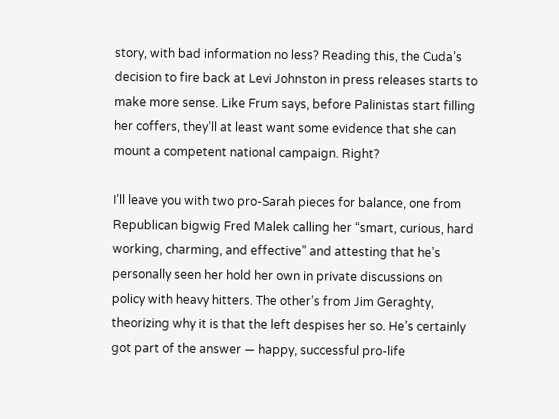story, with bad information no less? Reading this, the Cuda’s decision to fire back at Levi Johnston in press releases starts to make more sense. Like Frum says, before Palinistas start filling her coffers, they’ll at least want some evidence that she can mount a competent national campaign. Right?

I’ll leave you with two pro-Sarah pieces for balance, one from Republican bigwig Fred Malek calling her “smart, curious, hard working, charming, and effective” and attesting that he’s personally seen her hold her own in private discussions on policy with heavy hitters. The other’s from Jim Geraghty, theorizing why it is that the left despises her so. He’s certainly got part of the answer — happy, successful pro-life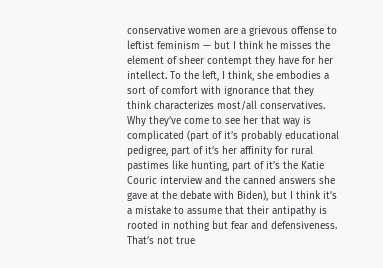conservative women are a grievous offense to leftist feminism — but I think he misses the element of sheer contempt they have for her intellect. To the left, I think, she embodies a sort of comfort with ignorance that they think characterizes most/all conservatives. Why they’ve come to see her that way is complicated (part of it’s probably educational pedigree, part of it’s her affinity for rural pastimes like hunting, part of it’s the Katie Couric interview and the canned answers she gave at the debate with Biden), but I think it’s a mistake to assume that their antipathy is rooted in nothing but fear and defensiveness. That’s not true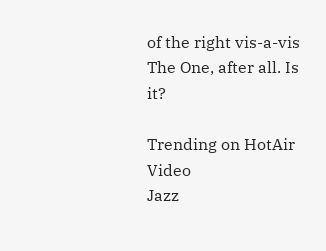of the right vis-a-vis The One, after all. Is it?

Trending on HotAir Video
Jazz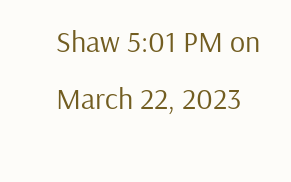Shaw 5:01 PM on March 22, 2023